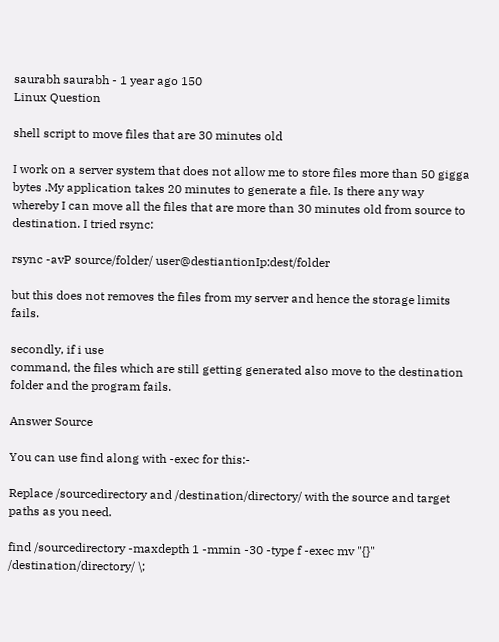saurabh saurabh - 1 year ago 150
Linux Question

shell script to move files that are 30 minutes old

I work on a server system that does not allow me to store files more than 50 gigga bytes .My application takes 20 minutes to generate a file. Is there any way whereby I can move all the files that are more than 30 minutes old from source to destination. I tried rsync:

rsync -avP source/folder/ user@destiantionIp:dest/folder

but this does not removes the files from my server and hence the storage limits fails.

secondly, if i use
command, the files which are still getting generated also move to the destination folder and the program fails.

Answer Source

You can use find along with -exec for this:-

Replace /sourcedirectory and /destination/directory/ with the source and target paths as you need.

find /sourcedirectory -maxdepth 1 -mmin -30 -type f -exec mv "{}" /destination/directory/ \;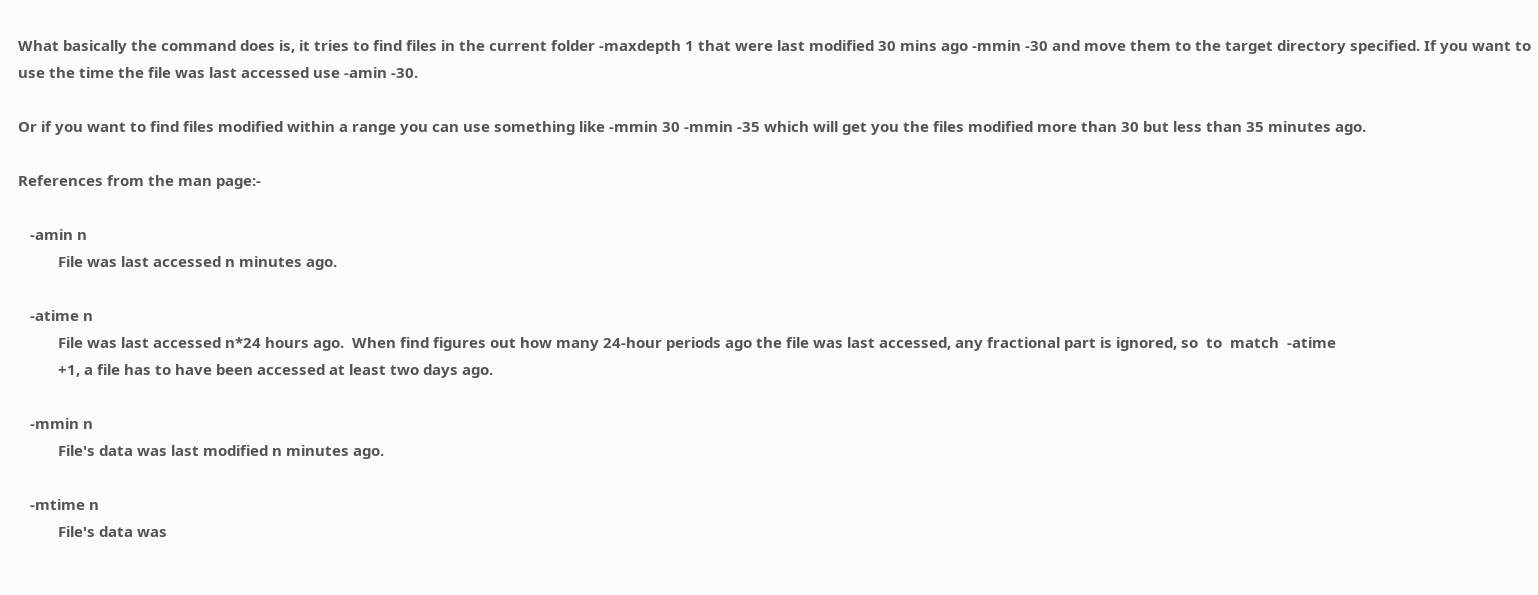What basically the command does is, it tries to find files in the current folder -maxdepth 1 that were last modified 30 mins ago -mmin -30 and move them to the target directory specified. If you want to use the time the file was last accessed use -amin -30.

Or if you want to find files modified within a range you can use something like -mmin 30 -mmin -35 which will get you the files modified more than 30 but less than 35 minutes ago.

References from the man page:-

   -amin n
          File was last accessed n minutes ago.

   -atime n
          File was last accessed n*24 hours ago.  When find figures out how many 24-hour periods ago the file was last accessed, any fractional part is ignored, so  to  match  -atime
          +1, a file has to have been accessed at least two days ago.

   -mmin n
          File's data was last modified n minutes ago.

   -mtime n
          File's data was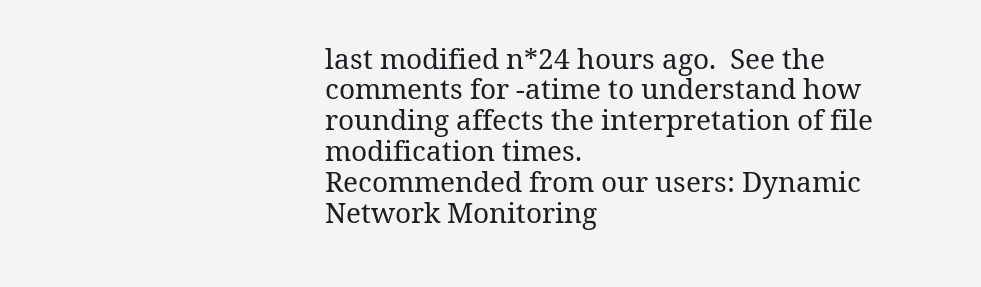last modified n*24 hours ago.  See the comments for -atime to understand how rounding affects the interpretation of file modification times.
Recommended from our users: Dynamic Network Monitoring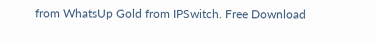from WhatsUp Gold from IPSwitch. Free Download